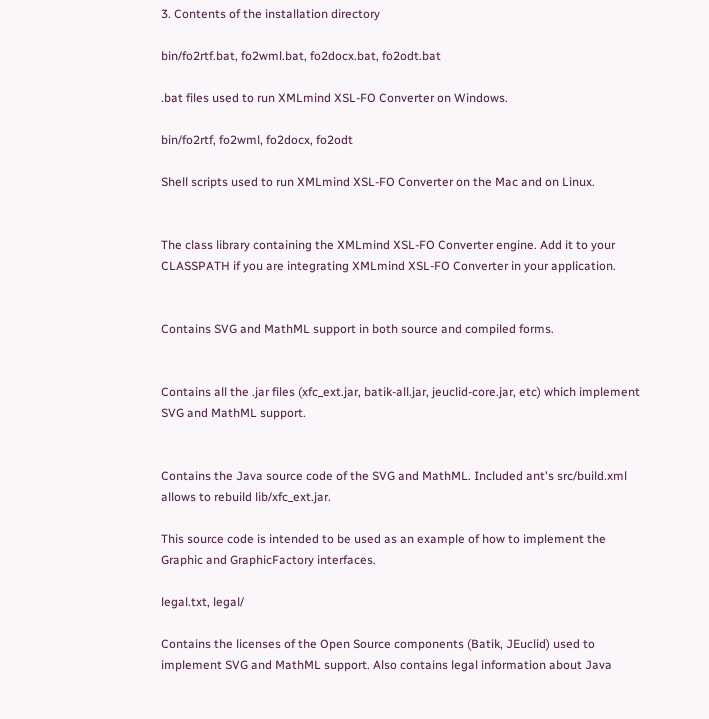3. Contents of the installation directory

bin/fo2rtf.bat, fo2wml.bat, fo2docx.bat, fo2odt.bat

.bat files used to run XMLmind XSL-FO Converter on Windows.

bin/fo2rtf, fo2wml, fo2docx, fo2odt

Shell scripts used to run XMLmind XSL-FO Converter on the Mac and on Linux.


The class library containing the XMLmind XSL-FO Converter engine. Add it to your CLASSPATH if you are integrating XMLmind XSL-FO Converter in your application.


Contains SVG and MathML support in both source and compiled forms.


Contains all the .jar files (xfc_ext.jar, batik-all.jar, jeuclid-core.jar, etc) which implement SVG and MathML support.


Contains the Java source code of the SVG and MathML. Included ant's src/build.xml allows to rebuild lib/xfc_ext.jar.

This source code is intended to be used as an example of how to implement the Graphic and GraphicFactory interfaces.

legal.txt, legal/

Contains the licenses of the Open Source components (Batik, JEuclid) used to implement SVG and MathML support. Also contains legal information about Java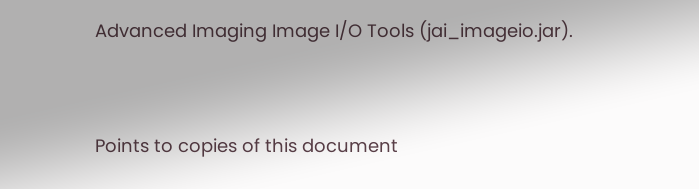Advanced Imaging Image I/O Tools (jai_imageio.jar).


Points to copies of this document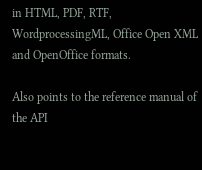in HTML, PDF, RTF, WordprocessingML, Office Open XML and OpenOffice formats.

Also points to the reference manual of the API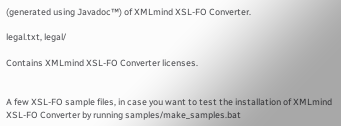(generated using Javadoc™) of XMLmind XSL-FO Converter.

legal.txt, legal/

Contains XMLmind XSL-FO Converter licenses.


A few XSL-FO sample files, in case you want to test the installation of XMLmind XSL-FO Converter by running samples/make_samples.bat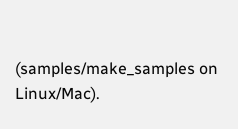(samples/make_samples on Linux/Mac).